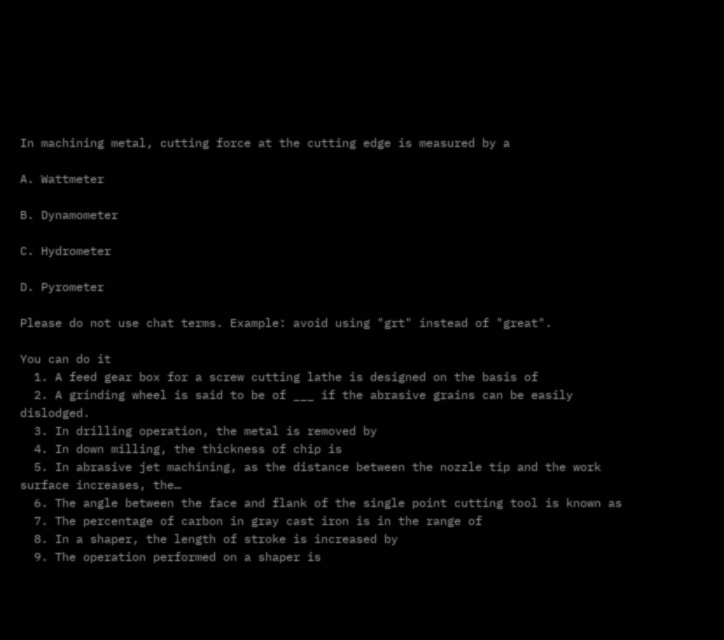In machining metal, cutting force at the cutting edge is measured by a

A. Wattmeter

B. Dynamometer

C. Hydrometer

D. Pyrometer

Please do not use chat terms. Example: avoid using "grt" instead of "great".

You can do it
  1. A feed gear box for a screw cutting lathe is designed on the basis of
  2. A grinding wheel is said to be of ___ if the abrasive grains can be easily dislodged.
  3. In drilling operation, the metal is removed by
  4. In down milling, the thickness of chip is
  5. In abrasive jet machining, as the distance between the nozzle tip and the work surface increases, the…
  6. The angle between the face and flank of the single point cutting tool is known as
  7. The percentage of carbon in gray cast iron is in the range of
  8. In a shaper, the length of stroke is increased by
  9. The operation performed on a shaper is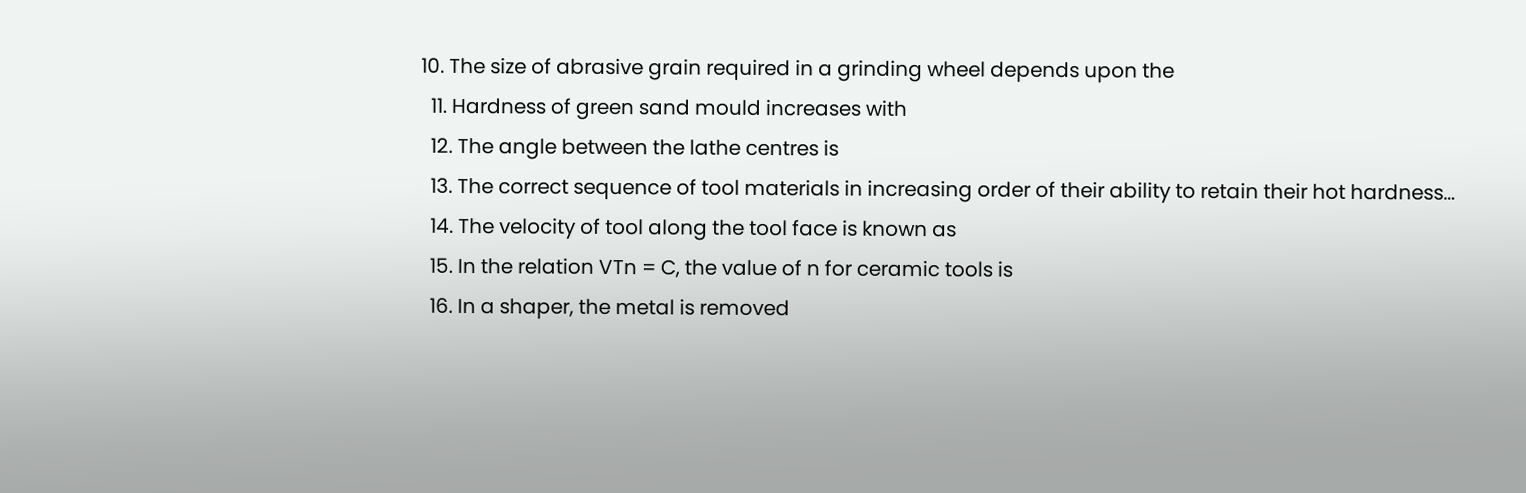10. The size of abrasive grain required in a grinding wheel depends upon the
  11. Hardness of green sand mould increases with
  12. The angle between the lathe centres is
  13. The correct sequence of tool materials in increasing order of their ability to retain their hot hardness…
  14. The velocity of tool along the tool face is known as
  15. In the relation VTn = C, the value of n for ceramic tools is
  16. In a shaper, the metal is removed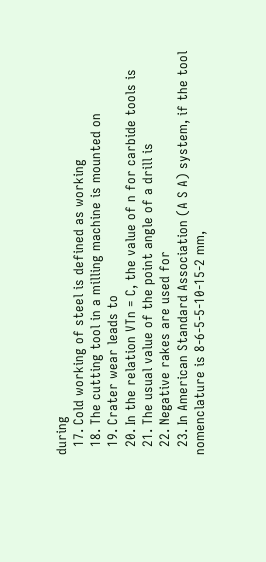during
  17. Cold working of steel is defined as working
  18. The cutting tool in a milling machine is mounted on
  19. Crater wear leads to
  20. In the relation VTn = C, the value of n for carbide tools is
  21. The usual value of the point angle of a drill is
  22. Negative rakes are used for
  23. In American Standard Association (A S A) system, if the tool nomenclature is 8-6-5-5-10-15-2 mm,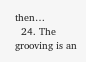then…
  24. The grooving is an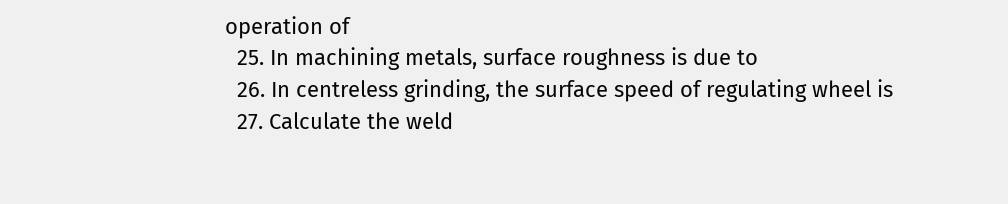operation of
  25. In machining metals, surface roughness is due to
  26. In centreless grinding, the surface speed of regulating wheel is
  27. Calculate the weld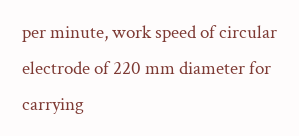per minute, work speed of circular electrode of 220 mm diameter for carrying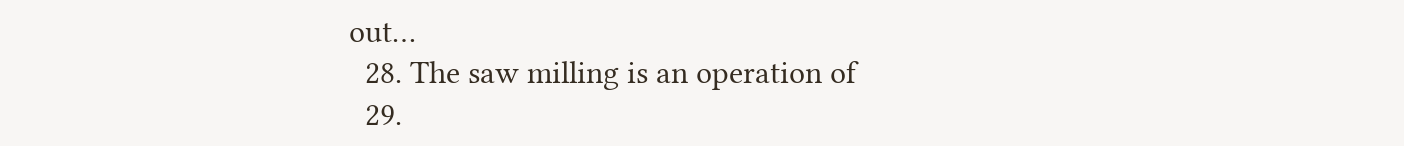out…
  28. The saw milling is an operation of
  29.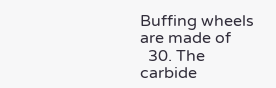Buffing wheels are made of
  30. The carbide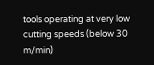tools operating at very low cutting speeds (below 30 m/min)